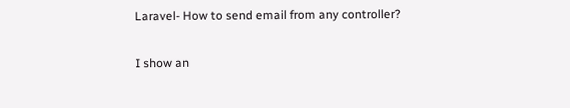Laravel- How to send email from any controller?

I show an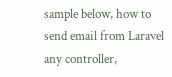sample below, how to send email from Laravel any controller,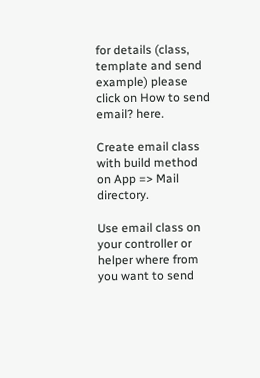for details (class, template and send example) please click on How to send email? here.

Create email class with build method on App => Mail directory.

Use email class on your controller or helper where from you want to send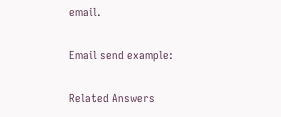email.

Email send example:

Related Answers